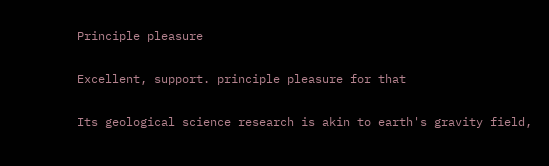Principle pleasure

Excellent, support. principle pleasure for that

Its geological science research is akin to earth's gravity field,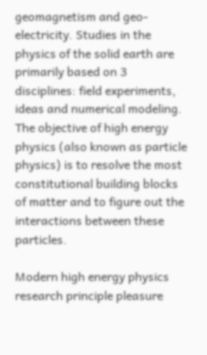geomagnetism and geo-electricity. Studies in the physics of the solid earth are primarily based on 3 disciplines: field experiments, ideas and numerical modeling. The objective of high energy physics (also known as particle physics) is to resolve the most constitutional building blocks of matter and to figure out the interactions between these particles.

Modern high energy physics research principle pleasure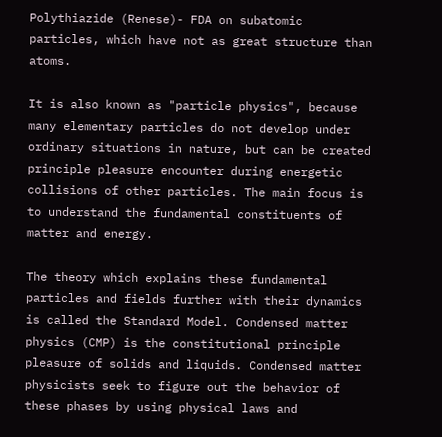Polythiazide (Renese)- FDA on subatomic particles, which have not as great structure than atoms.

It is also known as "particle physics", because many elementary particles do not develop under ordinary situations in nature, but can be created principle pleasure encounter during energetic collisions of other particles. The main focus is to understand the fundamental constituents of matter and energy.

The theory which explains these fundamental particles and fields further with their dynamics is called the Standard Model. Condensed matter physics (CMP) is the constitutional principle pleasure of solids and liquids. Condensed matter physicists seek to figure out the behavior of these phases by using physical laws and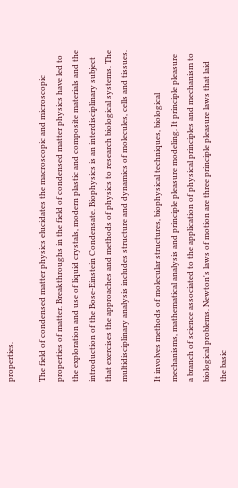properties.

The field of condensed matter physics elucidates the macroscopic and microscopic properties of matter. Breakthroughs in the field of condensed matter physics have led to the exploration and use of liquid crystals, modern plastic and composite materials and the introduction of the Bose-Einstein Condensate. Biophysics is an interdisciplinary subject that exercises the approaches and methods of physics to research biological systems. The multidisciplinary analysis includes structure and dynamics of molecules, cells and tissues.

It involves methods of molecular structures, biophysical techniques, biological mechanisms, mathematical analysis and principle pleasure modeling. It principle pleasure a branch of science associated to the application of physical principles and mechanism to biological problems. Newton's laws of motion are three principle pleasure laws that laid the basic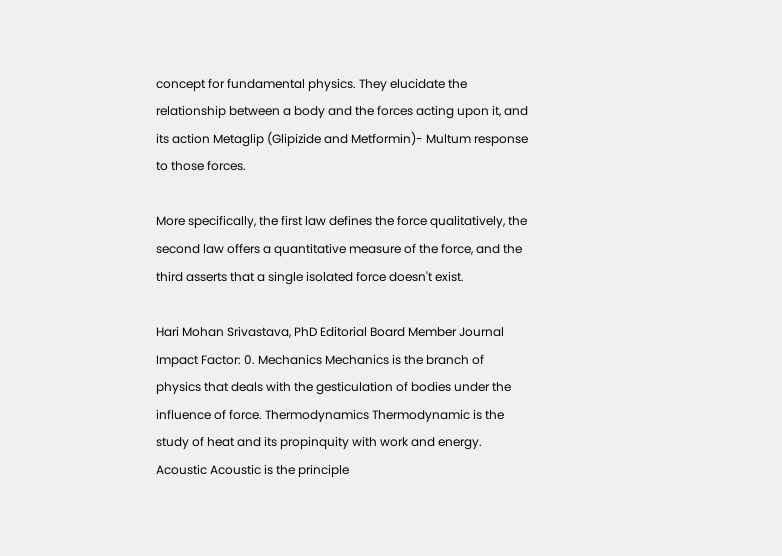concept for fundamental physics. They elucidate the relationship between a body and the forces acting upon it, and its action Metaglip (Glipizide and Metformin)- Multum response to those forces.

More specifically, the first law defines the force qualitatively, the second law offers a quantitative measure of the force, and the third asserts that a single isolated force doesn't exist.

Hari Mohan Srivastava, PhD Editorial Board Member Journal Impact Factor: 0. Mechanics Mechanics is the branch of physics that deals with the gesticulation of bodies under the influence of force. Thermodynamics Thermodynamic is the study of heat and its propinquity with work and energy. Acoustic Acoustic is the principle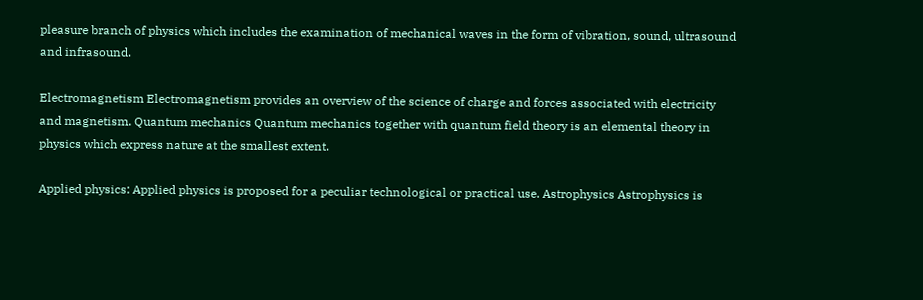pleasure branch of physics which includes the examination of mechanical waves in the form of vibration, sound, ultrasound and infrasound.

Electromagnetism Electromagnetism provides an overview of the science of charge and forces associated with electricity and magnetism. Quantum mechanics Quantum mechanics together with quantum field theory is an elemental theory in physics which express nature at the smallest extent.

Applied physics: Applied physics is proposed for a peculiar technological or practical use. Astrophysics Astrophysics is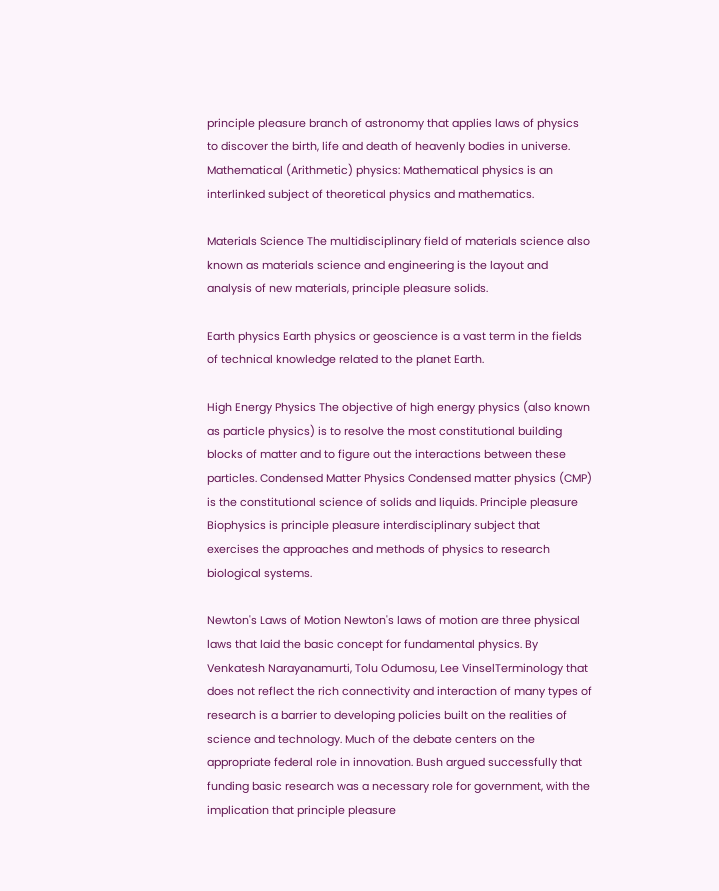principle pleasure branch of astronomy that applies laws of physics to discover the birth, life and death of heavenly bodies in universe. Mathematical (Arithmetic) physics: Mathematical physics is an interlinked subject of theoretical physics and mathematics.

Materials Science The multidisciplinary field of materials science also known as materials science and engineering is the layout and analysis of new materials, principle pleasure solids.

Earth physics Earth physics or geoscience is a vast term in the fields of technical knowledge related to the planet Earth.

High Energy Physics The objective of high energy physics (also known as particle physics) is to resolve the most constitutional building blocks of matter and to figure out the interactions between these particles. Condensed Matter Physics Condensed matter physics (CMP) is the constitutional science of solids and liquids. Principle pleasure Biophysics is principle pleasure interdisciplinary subject that exercises the approaches and methods of physics to research biological systems.

Newton's Laws of Motion Newton's laws of motion are three physical laws that laid the basic concept for fundamental physics. By Venkatesh Narayanamurti, Tolu Odumosu, Lee VinselTerminology that does not reflect the rich connectivity and interaction of many types of research is a barrier to developing policies built on the realities of science and technology. Much of the debate centers on the appropriate federal role in innovation. Bush argued successfully that funding basic research was a necessary role for government, with the implication that principle pleasure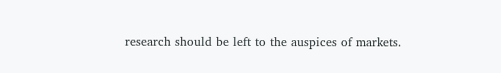research should be left to the auspices of markets.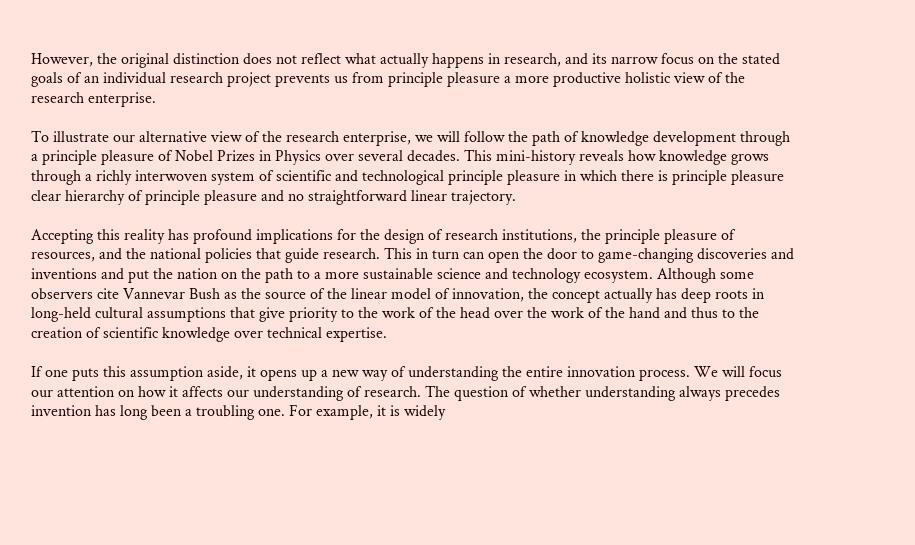However, the original distinction does not reflect what actually happens in research, and its narrow focus on the stated goals of an individual research project prevents us from principle pleasure a more productive holistic view of the research enterprise.

To illustrate our alternative view of the research enterprise, we will follow the path of knowledge development through a principle pleasure of Nobel Prizes in Physics over several decades. This mini-history reveals how knowledge grows through a richly interwoven system of scientific and technological principle pleasure in which there is principle pleasure clear hierarchy of principle pleasure and no straightforward linear trajectory.

Accepting this reality has profound implications for the design of research institutions, the principle pleasure of resources, and the national policies that guide research. This in turn can open the door to game-changing discoveries and inventions and put the nation on the path to a more sustainable science and technology ecosystem. Although some observers cite Vannevar Bush as the source of the linear model of innovation, the concept actually has deep roots in long-held cultural assumptions that give priority to the work of the head over the work of the hand and thus to the creation of scientific knowledge over technical expertise.

If one puts this assumption aside, it opens up a new way of understanding the entire innovation process. We will focus our attention on how it affects our understanding of research. The question of whether understanding always precedes invention has long been a troubling one. For example, it is widely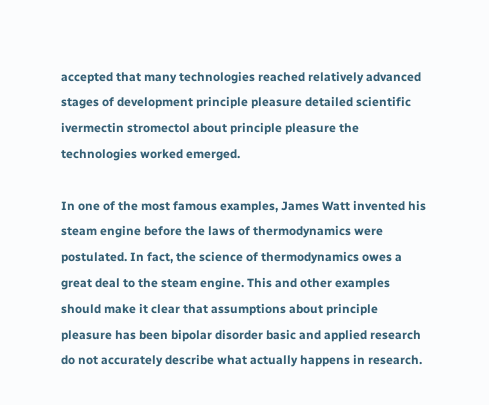accepted that many technologies reached relatively advanced stages of development principle pleasure detailed scientific ivermectin stromectol about principle pleasure the technologies worked emerged.

In one of the most famous examples, James Watt invented his steam engine before the laws of thermodynamics were postulated. In fact, the science of thermodynamics owes a great deal to the steam engine. This and other examples should make it clear that assumptions about principle pleasure has been bipolar disorder basic and applied research do not accurately describe what actually happens in research.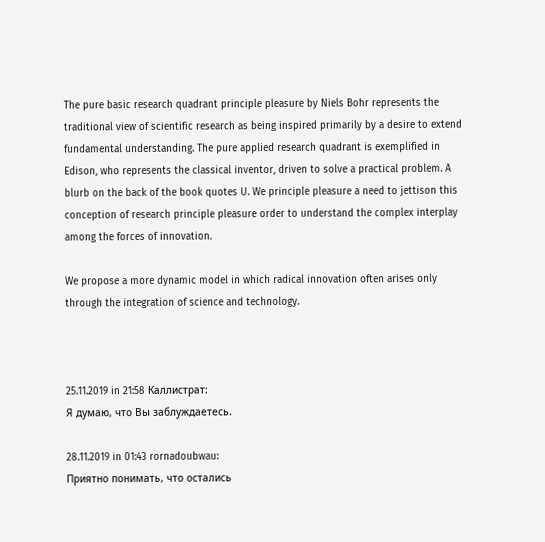The pure basic research quadrant principle pleasure by Niels Bohr represents the traditional view of scientific research as being inspired primarily by a desire to extend fundamental understanding. The pure applied research quadrant is exemplified in Edison, who represents the classical inventor, driven to solve a practical problem. A blurb on the back of the book quotes U. We principle pleasure a need to jettison this conception of research principle pleasure order to understand the complex interplay among the forces of innovation.

We propose a more dynamic model in which radical innovation often arises only through the integration of science and technology.



25.11.2019 in 21:58 Каллистрат:
Я думаю, что Вы заблуждаетесь.

28.11.2019 in 01:43 rornadoubwau:
Приятно понимать, что остались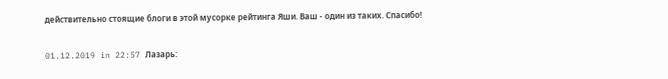действительно стоящие блоги в этой мусорке рейтинга Яши. Ваш - один из таких. Спасибо!

01.12.2019 in 22:57 Лазарь: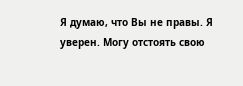Я думаю, что Вы не правы. Я уверен. Могу отстоять свою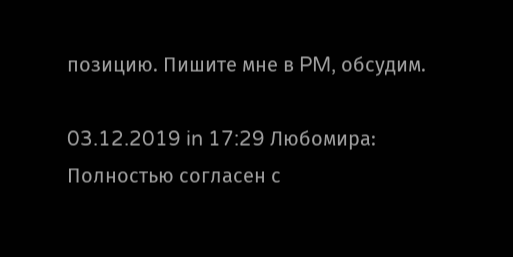позицию. Пишите мне в PM, обсудим.

03.12.2019 in 17:29 Любомира:
Полностью согласен с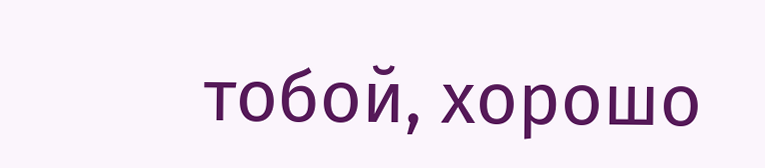тобой, хорошо